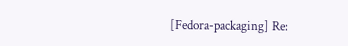[Fedora-packaging] Re: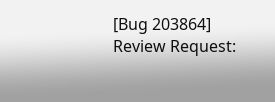[Bug 203864] Review Request: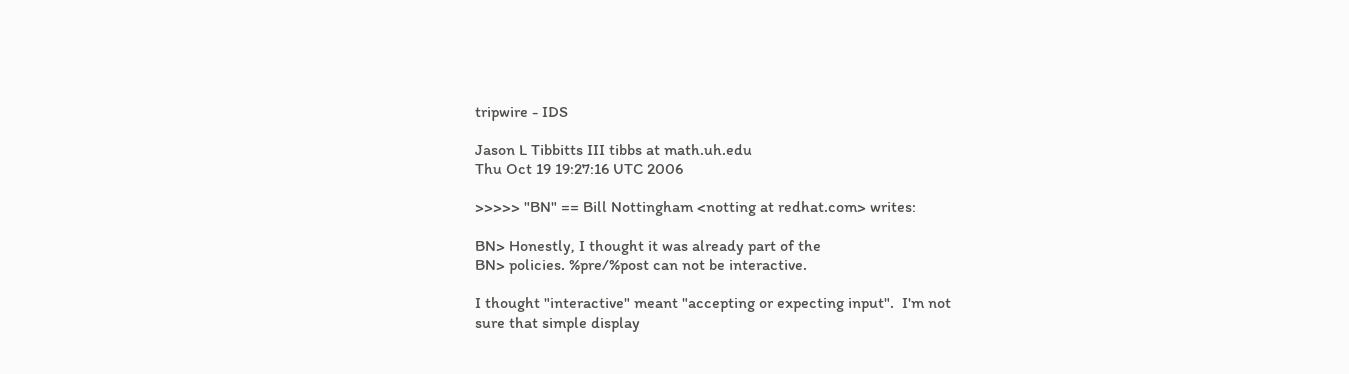tripwire - IDS

Jason L Tibbitts III tibbs at math.uh.edu
Thu Oct 19 19:27:16 UTC 2006

>>>>> "BN" == Bill Nottingham <notting at redhat.com> writes:

BN> Honestly, I thought it was already part of the
BN> policies. %pre/%post can not be interactive.

I thought "interactive" meant "accepting or expecting input".  I'm not
sure that simple display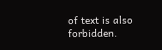of text is also forbidden.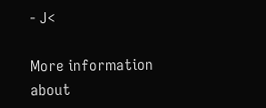- J<

More information about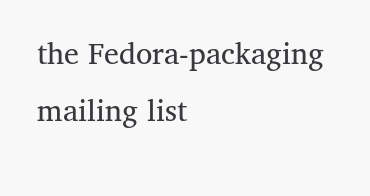the Fedora-packaging mailing list